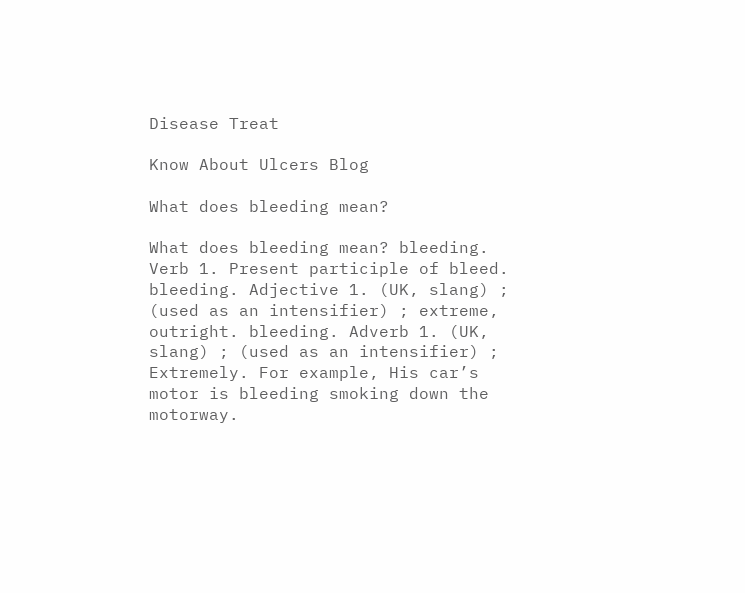Disease Treat

Know About Ulcers Blog

What does bleeding mean?

What does bleeding mean? bleeding. Verb 1. Present participle of bleed. bleeding. Adjective 1. (UK, slang) ; (used as an intensifier) ; extreme, outright. bleeding. Adverb 1. (UK, slang) ; (used as an intensifier) ; Extremely. For example, His car’s motor is bleeding smoking down the motorway.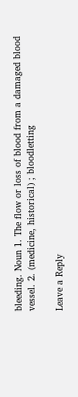bleeding. Noun 1. The flow or loss of blood from a damaged blood vessel. 2. (medicine, historical) ; bloodletting

Leave a Reply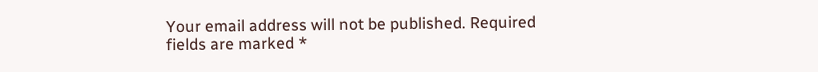Your email address will not be published. Required fields are marked *